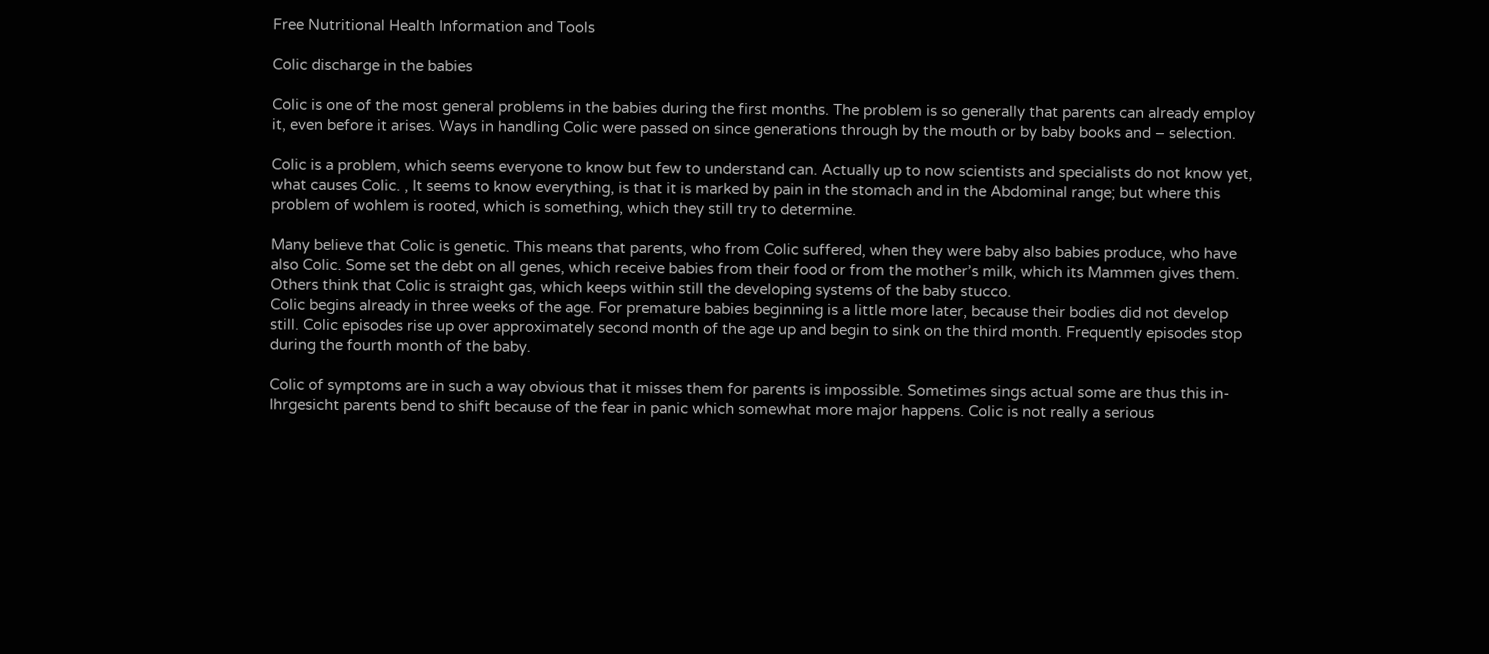Free Nutritional Health Information and Tools

Colic discharge in the babies

Colic is one of the most general problems in the babies during the first months. The problem is so generally that parents can already employ it, even before it arises. Ways in handling Colic were passed on since generations through by the mouth or by baby books and – selection.

Colic is a problem, which seems everyone to know but few to understand can. Actually up to now scientists and specialists do not know yet, what causes Colic. , It seems to know everything, is that it is marked by pain in the stomach and in the Abdominal range; but where this problem of wohlem is rooted, which is something, which they still try to determine.

Many believe that Colic is genetic. This means that parents, who from Colic suffered, when they were baby also babies produce, who have also Colic. Some set the debt on all genes, which receive babies from their food or from the mother’s milk, which its Mammen gives them. Others think that Colic is straight gas, which keeps within still the developing systems of the baby stucco.
Colic begins already in three weeks of the age. For premature babies beginning is a little more later, because their bodies did not develop still. Colic episodes rise up over approximately second month of the age up and begin to sink on the third month. Frequently episodes stop during the fourth month of the baby.

Colic of symptoms are in such a way obvious that it misses them for parents is impossible. Sometimes sings actual some are thus this in-Ihrgesicht parents bend to shift because of the fear in panic which somewhat more major happens. Colic is not really a serious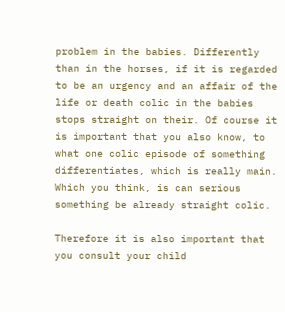problem in the babies. Differently than in the horses, if it is regarded to be an urgency and an affair of the life or death colic in the babies stops straight on their. Of course it is important that you also know, to what one colic episode of something differentiates, which is really main. Which you think, is can serious something be already straight colic.

Therefore it is also important that you consult your child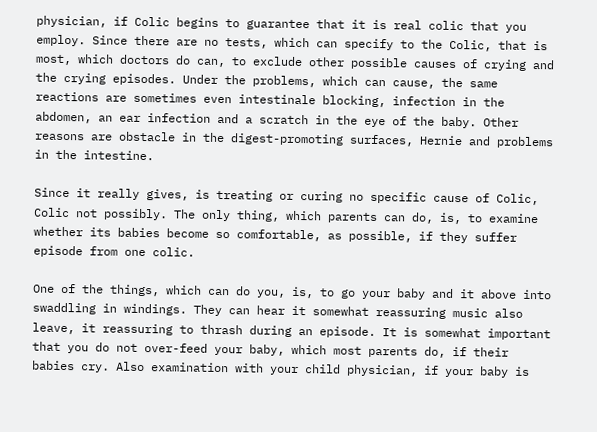physician, if Colic begins to guarantee that it is real colic that you employ. Since there are no tests, which can specify to the Colic, that is most, which doctors do can, to exclude other possible causes of crying and the crying episodes. Under the problems, which can cause, the same reactions are sometimes even intestinale blocking, infection in the abdomen, an ear infection and a scratch in the eye of the baby. Other reasons are obstacle in the digest-promoting surfaces, Hernie and problems in the intestine.

Since it really gives, is treating or curing no specific cause of Colic, Colic not possibly. The only thing, which parents can do, is, to examine whether its babies become so comfortable, as possible, if they suffer episode from one colic.

One of the things, which can do you, is, to go your baby and it above into swaddling in windings. They can hear it somewhat reassuring music also leave, it reassuring to thrash during an episode. It is somewhat important that you do not over-feed your baby, which most parents do, if their babies cry. Also examination with your child physician, if your baby is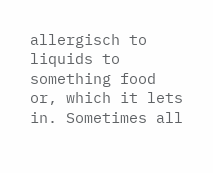allergisch to liquids to something food or, which it lets in. Sometimes all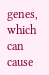genes, which can cause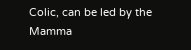Colic, can be led by the Mamma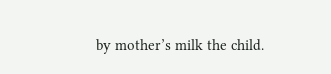by mother’s milk the child.